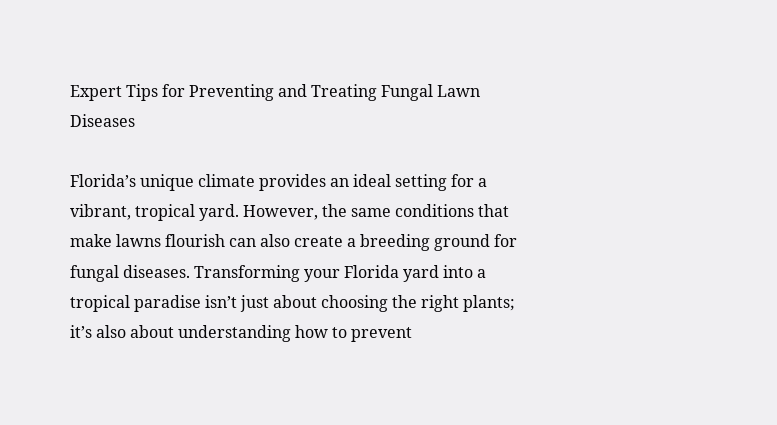Expert Tips for Preventing and Treating Fungal Lawn Diseases

Florida’s unique climate provides an ideal setting for a vibrant, tropical yard. However, the same conditions that make lawns flourish can also create a breeding ground for fungal diseases. Transforming your Florida yard into a tropical paradise isn’t just about choosing the right plants; it’s also about understanding how to prevent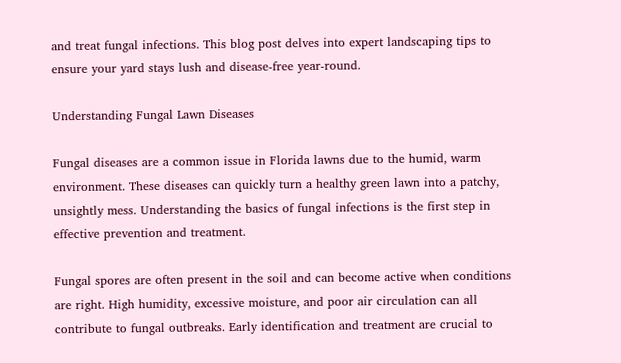and treat fungal infections. This blog post delves into expert landscaping tips to ensure your yard stays lush and disease-free year-round.

Understanding Fungal Lawn Diseases

Fungal diseases are a common issue in Florida lawns due to the humid, warm environment. These diseases can quickly turn a healthy green lawn into a patchy, unsightly mess. Understanding the basics of fungal infections is the first step in effective prevention and treatment.

Fungal spores are often present in the soil and can become active when conditions are right. High humidity, excessive moisture, and poor air circulation can all contribute to fungal outbreaks. Early identification and treatment are crucial to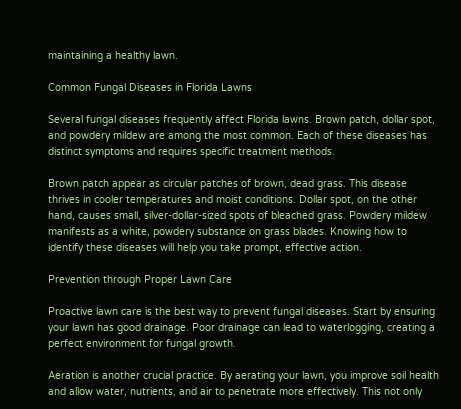maintaining a healthy lawn.

Common Fungal Diseases in Florida Lawns

Several fungal diseases frequently affect Florida lawns. Brown patch, dollar spot, and powdery mildew are among the most common. Each of these diseases has distinct symptoms and requires specific treatment methods.

Brown patch appear as circular patches of brown, dead grass. This disease thrives in cooler temperatures and moist conditions. Dollar spot, on the other hand, causes small, silver-dollar-sized spots of bleached grass. Powdery mildew manifests as a white, powdery substance on grass blades. Knowing how to identify these diseases will help you take prompt, effective action.

Prevention through Proper Lawn Care

Proactive lawn care is the best way to prevent fungal diseases. Start by ensuring your lawn has good drainage. Poor drainage can lead to waterlogging, creating a perfect environment for fungal growth.

Aeration is another crucial practice. By aerating your lawn, you improve soil health and allow water, nutrients, and air to penetrate more effectively. This not only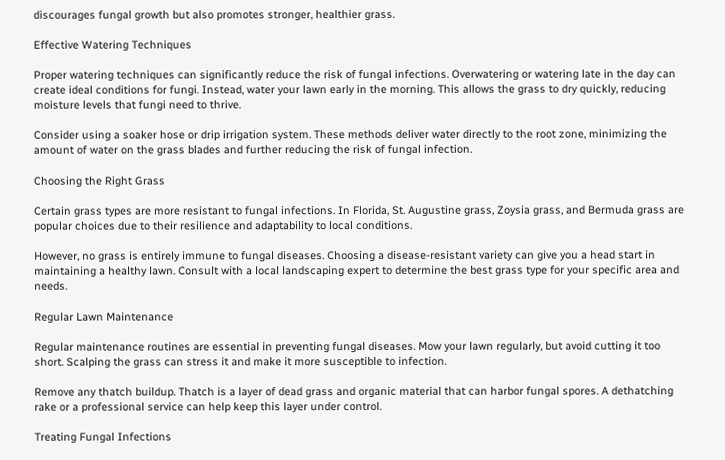discourages fungal growth but also promotes stronger, healthier grass.

Effective Watering Techniques

Proper watering techniques can significantly reduce the risk of fungal infections. Overwatering or watering late in the day can create ideal conditions for fungi. Instead, water your lawn early in the morning. This allows the grass to dry quickly, reducing moisture levels that fungi need to thrive.

Consider using a soaker hose or drip irrigation system. These methods deliver water directly to the root zone, minimizing the amount of water on the grass blades and further reducing the risk of fungal infection.

Choosing the Right Grass

Certain grass types are more resistant to fungal infections. In Florida, St. Augustine grass, Zoysia grass, and Bermuda grass are popular choices due to their resilience and adaptability to local conditions.

However, no grass is entirely immune to fungal diseases. Choosing a disease-resistant variety can give you a head start in maintaining a healthy lawn. Consult with a local landscaping expert to determine the best grass type for your specific area and needs.

Regular Lawn Maintenance

Regular maintenance routines are essential in preventing fungal diseases. Mow your lawn regularly, but avoid cutting it too short. Scalping the grass can stress it and make it more susceptible to infection.

Remove any thatch buildup. Thatch is a layer of dead grass and organic material that can harbor fungal spores. A dethatching rake or a professional service can help keep this layer under control.

Treating Fungal Infections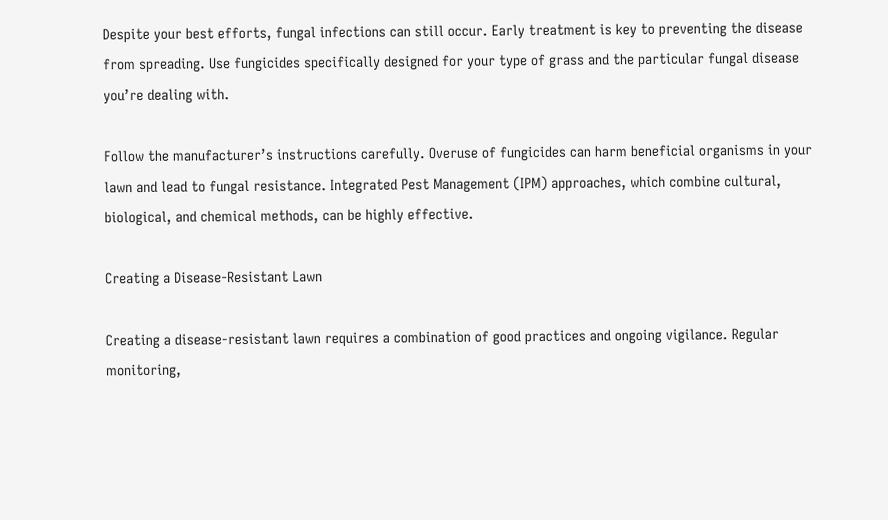Despite your best efforts, fungal infections can still occur. Early treatment is key to preventing the disease from spreading. Use fungicides specifically designed for your type of grass and the particular fungal disease you’re dealing with.

Follow the manufacturer’s instructions carefully. Overuse of fungicides can harm beneficial organisms in your lawn and lead to fungal resistance. Integrated Pest Management (IPM) approaches, which combine cultural, biological, and chemical methods, can be highly effective.

Creating a Disease-Resistant Lawn

Creating a disease-resistant lawn requires a combination of good practices and ongoing vigilance. Regular monitoring,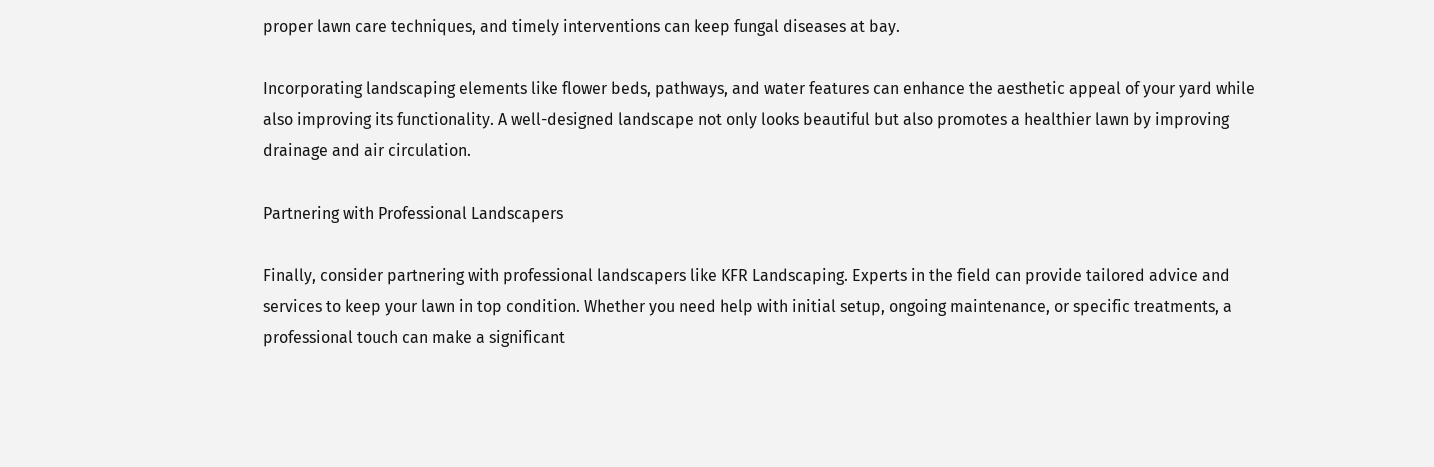proper lawn care techniques, and timely interventions can keep fungal diseases at bay.

Incorporating landscaping elements like flower beds, pathways, and water features can enhance the aesthetic appeal of your yard while also improving its functionality. A well-designed landscape not only looks beautiful but also promotes a healthier lawn by improving drainage and air circulation.

Partnering with Professional Landscapers

Finally, consider partnering with professional landscapers like KFR Landscaping. Experts in the field can provide tailored advice and services to keep your lawn in top condition. Whether you need help with initial setup, ongoing maintenance, or specific treatments, a professional touch can make a significant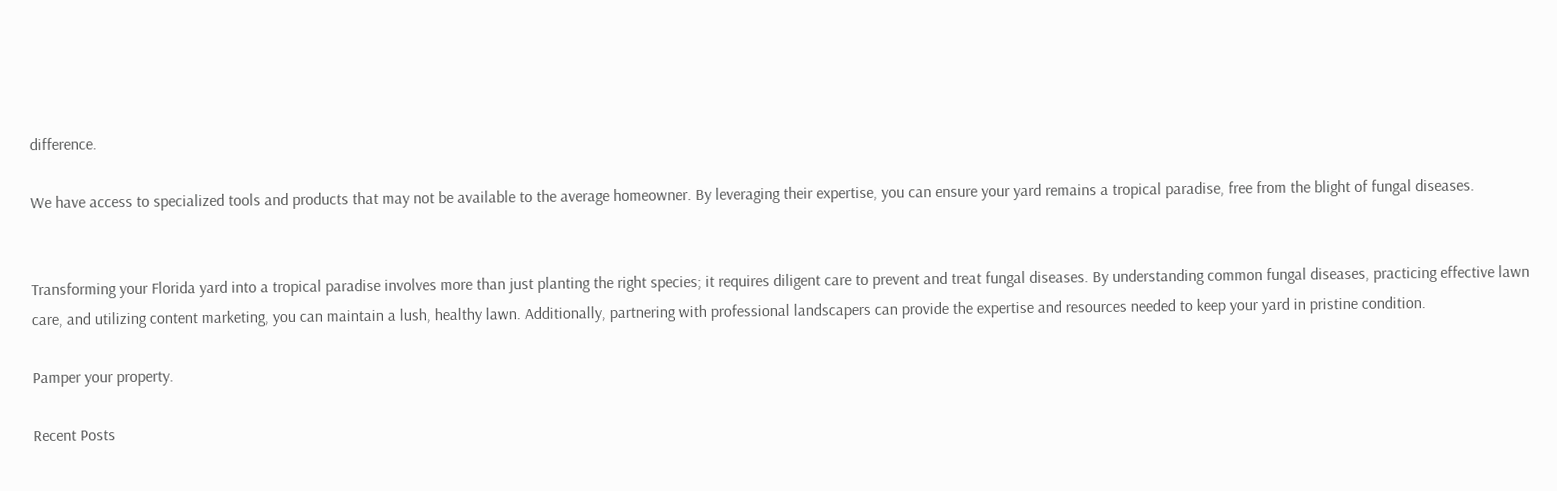difference.

We have access to specialized tools and products that may not be available to the average homeowner. By leveraging their expertise, you can ensure your yard remains a tropical paradise, free from the blight of fungal diseases.


Transforming your Florida yard into a tropical paradise involves more than just planting the right species; it requires diligent care to prevent and treat fungal diseases. By understanding common fungal diseases, practicing effective lawn care, and utilizing content marketing, you can maintain a lush, healthy lawn. Additionally, partnering with professional landscapers can provide the expertise and resources needed to keep your yard in pristine condition.

Pamper your property.

Recent Posts